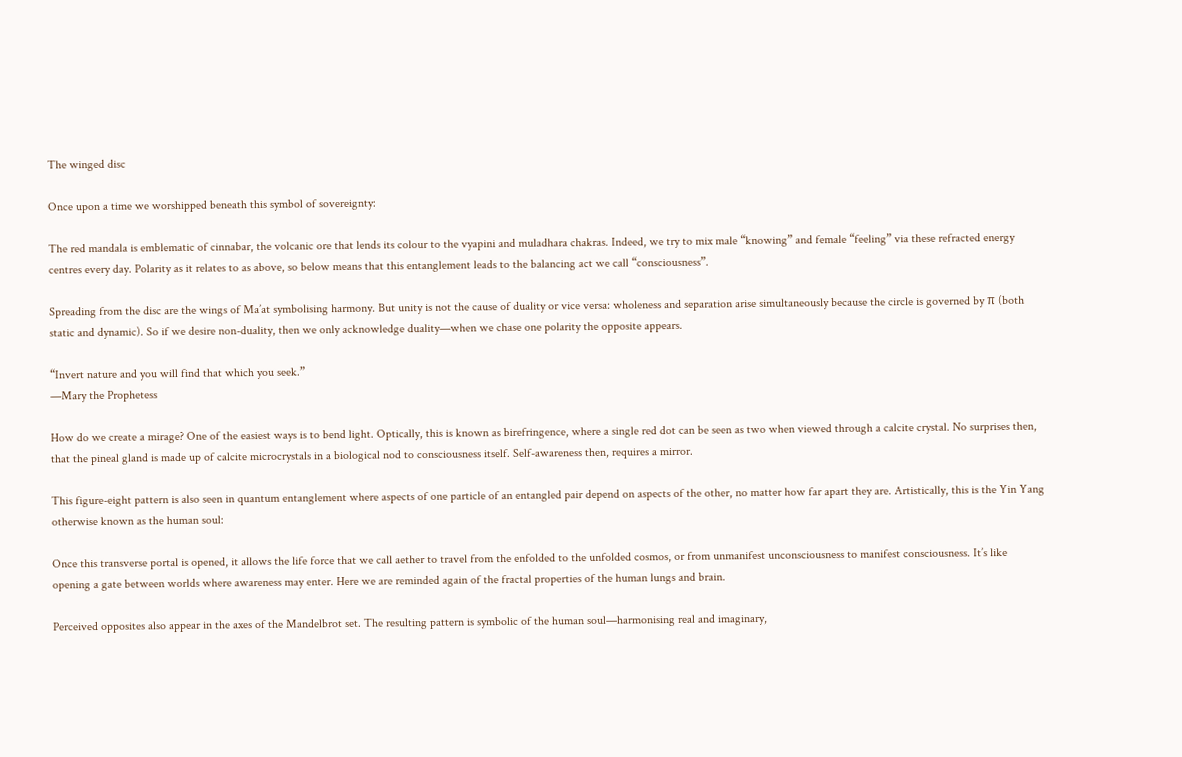The winged disc

Once upon a time we worshipped beneath this symbol of sovereignty:

The red mandala is emblematic of cinnabar, the volcanic ore that lends its colour to the vyapini and muladhara chakras. Indeed, we try to mix male “knowing” and female “feeling” via these refracted energy centres every day. Polarity as it relates to as above, so below means that this entanglement leads to the balancing act we call “consciousness”.

Spreading from the disc are the wings of Ma’at symbolising harmony. But unity is not the cause of duality or vice versa: wholeness and separation arise simultaneously because the circle is governed by π (both static and dynamic). So if we desire non-duality, then we only acknowledge duality—when we chase one polarity the opposite appears.

“Invert nature and you will find that which you seek.”
—Mary the Prophetess

How do we create a mirage? One of the easiest ways is to bend light. Optically, this is known as birefringence, where a single red dot can be seen as two when viewed through a calcite crystal. No surprises then, that the pineal gland is made up of calcite microcrystals in a biological nod to consciousness itself. Self-awareness then, requires a mirror.

This figure-eight pattern is also seen in quantum entanglement where aspects of one particle of an entangled pair depend on aspects of the other, no matter how far apart they are. Artistically, this is the Yin Yang otherwise known as the human soul:

Once this transverse portal is opened, it allows the life force that we call aether to travel from the enfolded to the unfolded cosmos, or from unmanifest unconsciousness to manifest consciousness. It’s like opening a gate between worlds where awareness may enter. Here we are reminded again of the fractal properties of the human lungs and brain.

Perceived opposites also appear in the axes of the Mandelbrot set. The resulting pattern is symbolic of the human soul—harmonising real and imaginary,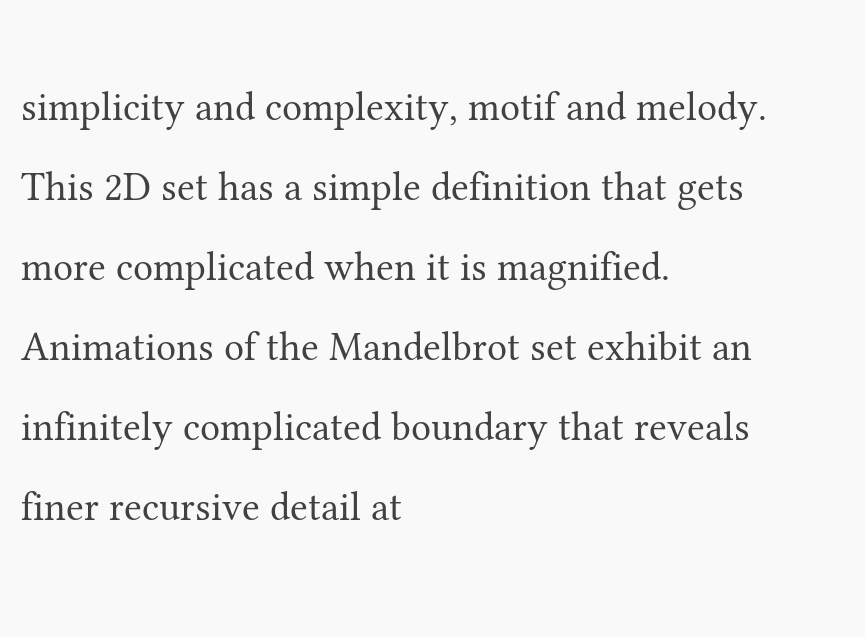simplicity and complexity, motif and melody. This 2D set has a simple definition that gets more complicated when it is magnified. Animations of the Mandelbrot set exhibit an infinitely complicated boundary that reveals finer recursive detail at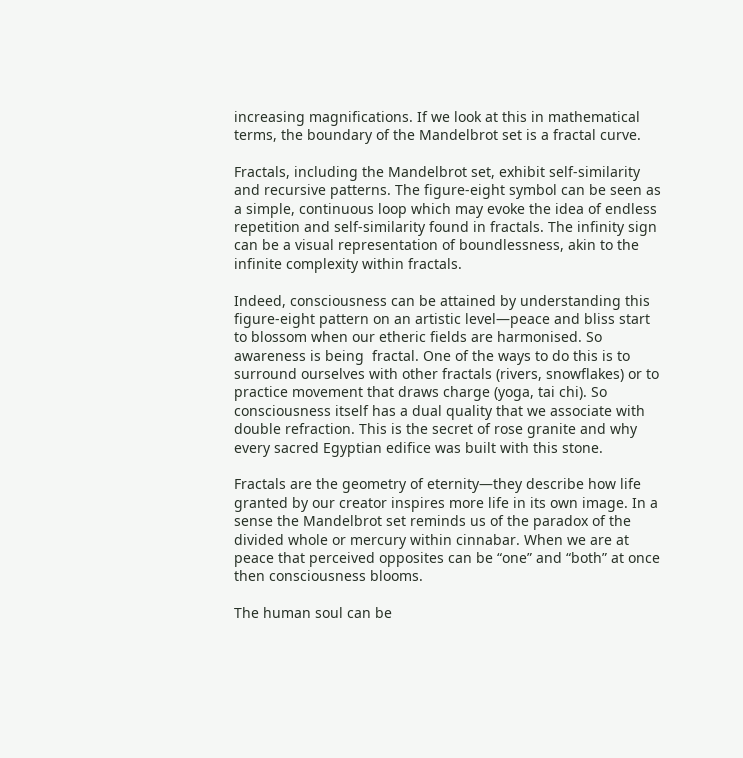increasing magnifications. If we look at this in mathematical terms, the boundary of the Mandelbrot set is a fractal curve.

Fractals, including the Mandelbrot set, exhibit self-similarity and recursive patterns. The figure-eight symbol can be seen as a simple, continuous loop which may evoke the idea of endless repetition and self-similarity found in fractals. The infinity sign can be a visual representation of boundlessness, akin to the infinite complexity within fractals.

Indeed, consciousness can be attained by understanding this figure-eight pattern on an artistic level—peace and bliss start to blossom when our etheric fields are harmonised. So awareness is being  fractal. One of the ways to do this is to surround ourselves with other fractals (rivers, snowflakes) or to practice movement that draws charge (yoga, tai chi). So consciousness itself has a dual quality that we associate with double refraction. This is the secret of rose granite and why every sacred Egyptian edifice was built with this stone.

Fractals are the geometry of eternity—they describe how life granted by our creator inspires more life in its own image. In a sense the Mandelbrot set reminds us of the paradox of the divided whole or mercury within cinnabar. When we are at peace that perceived opposites can be “one” and “both” at once then consciousness blooms.

The human soul can be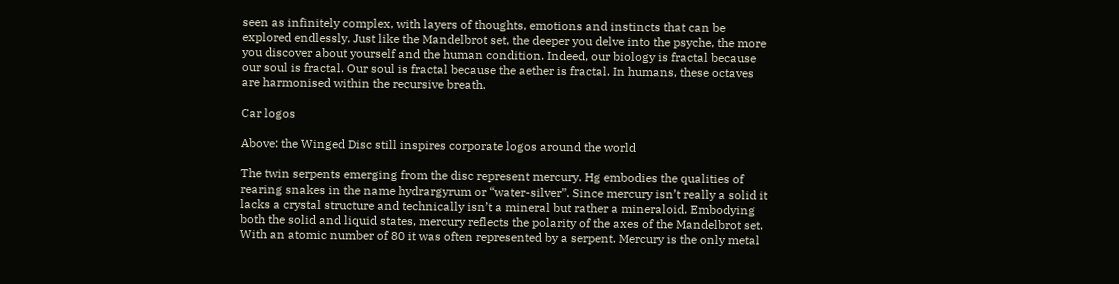seen as infinitely complex, with layers of thoughts, emotions and instincts that can be explored endlessly. Just like the Mandelbrot set, the deeper you delve into the psyche, the more you discover about yourself and the human condition. Indeed, our biology is fractal because our soul is fractal. Our soul is fractal because the aether is fractal. In humans, these octaves are harmonised within the recursive breath.

Car logos

Above: the Winged Disc still inspires corporate logos around the world

The twin serpents emerging from the disc represent mercury. Hg embodies the qualities of rearing snakes in the name hydrargyrum or “water-silver”. Since mercury isn’t really a solid it lacks a crystal structure and technically isn’t a mineral but rather a mineraloid. Embodying both the solid and liquid states, mercury reflects the polarity of the axes of the Mandelbrot set. With an atomic number of 80 it was often represented by a serpent. Mercury is the only metal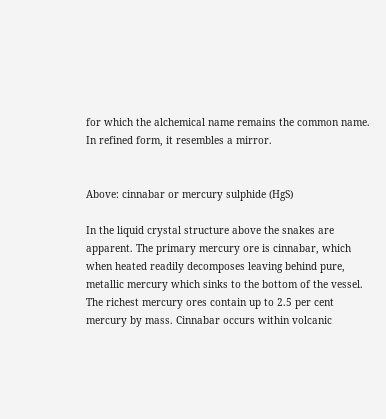for which the alchemical name remains the common name. In refined form, it resembles a mirror.


Above: cinnabar or mercury sulphide (HgS)

In the liquid crystal structure above the snakes are apparent. The primary mercury ore is cinnabar, which when heated readily decomposes leaving behind pure, metallic mercury which sinks to the bottom of the vessel. The richest mercury ores contain up to 2.5 per cent mercury by mass. Cinnabar occurs within volcanic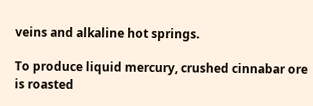veins and alkaline hot springs.

To produce liquid mercury, crushed cinnabar ore is roasted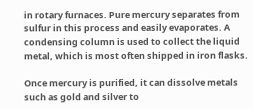in rotary furnaces. Pure mercury separates from sulfur in this process and easily evaporates. A condensing column is used to collect the liquid metal, which is most often shipped in iron flasks.

Once mercury is purified, it can dissolve metals such as gold and silver to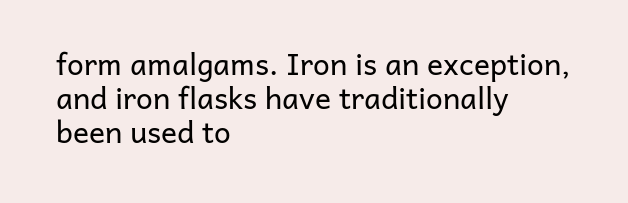form amalgams. Iron is an exception, and iron flasks have traditionally been used to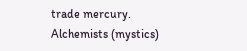trade mercury. Alchemists (mystics)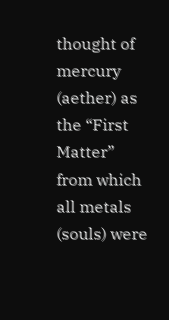thought of mercury (aether) as the “First Matter” from which all metals (souls) were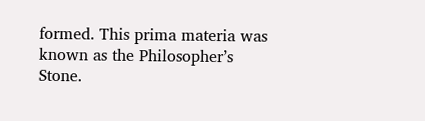formed. This prima materia was known as the Philosopher’s Stone.